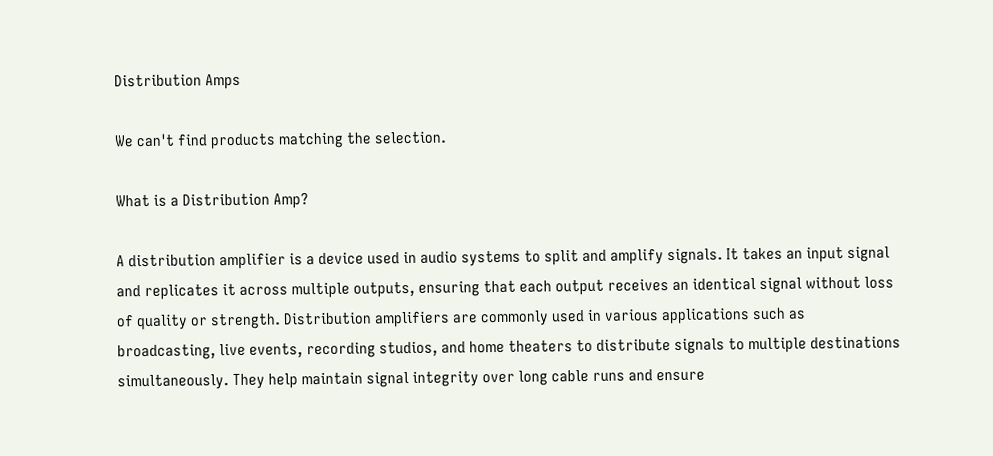Distribution Amps

We can't find products matching the selection.

What is a Distribution Amp?

A distribution amplifier is a device used in audio systems to split and amplify signals. It takes an input signal and replicates it across multiple outputs, ensuring that each output receives an identical signal without loss of quality or strength. Distribution amplifiers are commonly used in various applications such as broadcasting, live events, recording studios, and home theaters to distribute signals to multiple destinations simultaneously. They help maintain signal integrity over long cable runs and ensure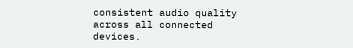consistent audio quality across all connected devices.